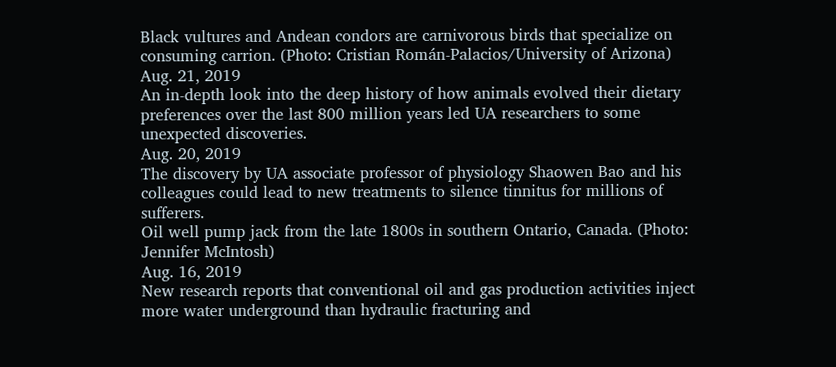Black vultures and Andean condors are carnivorous birds that specialize on consuming carrion. (Photo: Cristian Román-Palacios/University of Arizona)
Aug. 21, 2019
An in-depth look into the deep history of how animals evolved their dietary preferences over the last 800 million years led UA researchers to some unexpected discoveries.
Aug. 20, 2019
The discovery by UA associate professor of physiology Shaowen Bao and his colleagues could lead to new treatments to silence tinnitus for millions of sufferers.
Oil well pump jack from the late 1800s in southern Ontario, Canada. (Photo: Jennifer McIntosh)
Aug. 16, 2019
New research reports that conventional oil and gas production activities inject more water underground than hydraulic fracturing and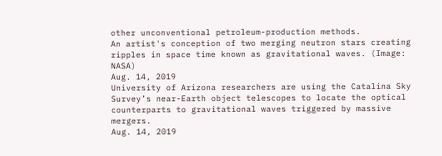other unconventional petroleum-production methods.
An artist's conception of two merging neutron stars creating ripples in space time known as gravitational waves. (Image: NASA)
Aug. 14, 2019
University of Arizona researchers are using the Catalina Sky Survey’s near-Earth object telescopes to locate the optical counterparts to gravitational waves triggered by massive mergers.
Aug. 14, 2019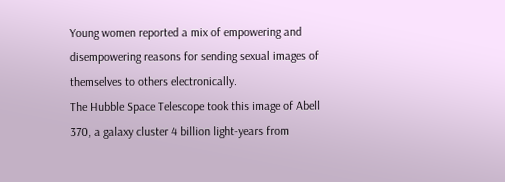Young women reported a mix of empowering and disempowering reasons for sending sexual images of themselves to others electronically.
The Hubble Space Telescope took this image of Abell 370, a galaxy cluster 4 billion light-years from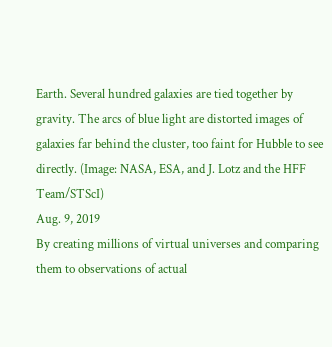Earth. Several hundred galaxies are tied together by gravity. The arcs of blue light are distorted images of galaxies far behind the cluster, too faint for Hubble to see directly. (Image: NASA, ESA, and J. Lotz and the HFF Team/STScI)
Aug. 9, 2019
By creating millions of virtual universes and comparing them to observations of actual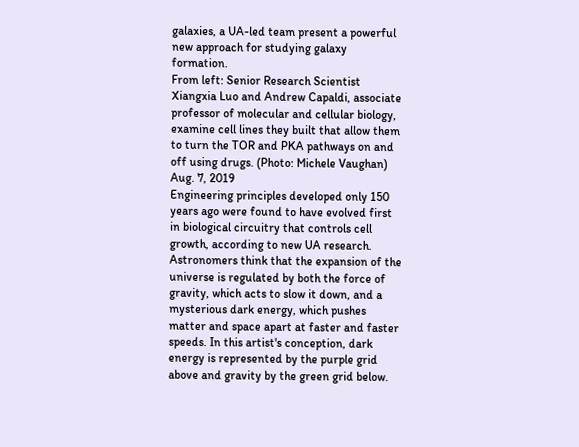galaxies, a UA-led team present a powerful new approach for studying galaxy formation.
From left: Senior Research Scientist Xiangxia Luo and Andrew Capaldi, associate professor of molecular and cellular biology, examine cell lines they built that allow them to turn the TOR and PKA pathways on and off using drugs. (Photo: Michele Vaughan)
Aug. 7, 2019
Engineering principles developed only 150 years ago were found to have evolved first in biological circuitry that controls cell growth, according to new UA research.
Astronomers think that the expansion of the universe is regulated by both the force of gravity, which acts to slow it down, and a mysterious dark energy, which pushes matter and space apart at faster and faster speeds. In this artist's conception, dark energy is represented by the purple grid above and gravity by the green grid below.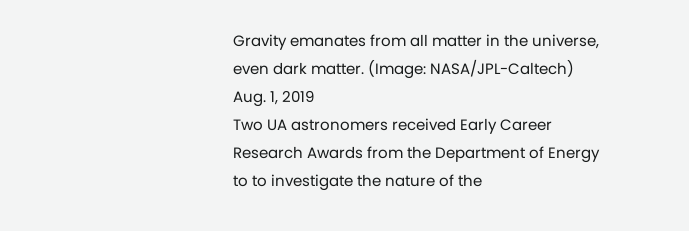Gravity emanates from all matter in the universe, even dark matter. (Image: NASA/JPL-Caltech)
Aug. 1, 2019
Two UA astronomers received Early Career Research Awards from the Department of Energy to to investigate the nature of the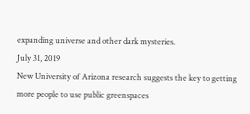expanding universe and other dark mysteries.
July 31, 2019
New University of Arizona research suggests the key to getting more people to use public greenspaces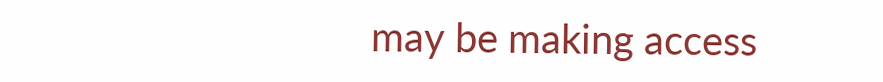may be making access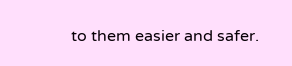to them easier and safer.